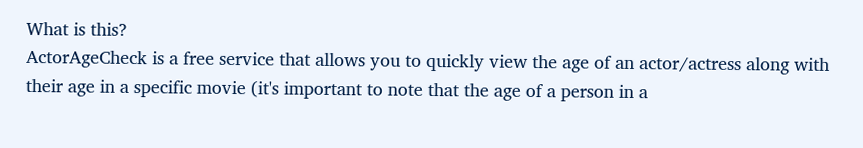What is this?
ActorAgeCheck is a free service that allows you to quickly view the age of an actor/actress along with their age in a specific movie (it's important to note that the age of a person in a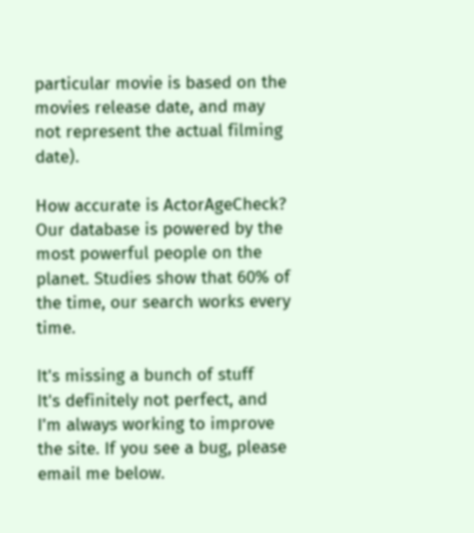particular movie is based on the movies release date, and may not represent the actual filming date).

How accurate is ActorAgeCheck?
Our database is powered by the most powerful people on the planet. Studies show that 60% of the time, our search works every time.

It's missing a bunch of stuff
It's definitely not perfect, and I'm always working to improve the site. If you see a bug, please email me below.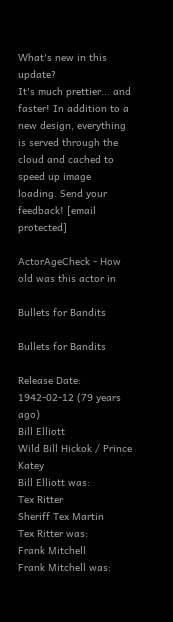What's new in this update?
It's much prettier... and faster! In addition to a new design, everything is served through the cloud and cached to speed up image loading. Send your feedback! [email protected]

ActorAgeCheck - How old was this actor in

Bullets for Bandits

Bullets for Bandits

Release Date: 1942-02-12 (79 years ago)
Bill Elliott
Wild Bill Hickok / Prince Katey
Bill Elliott was:
Tex Ritter
Sheriff Tex Martin
Tex Ritter was:
Frank Mitchell
Frank Mitchell was: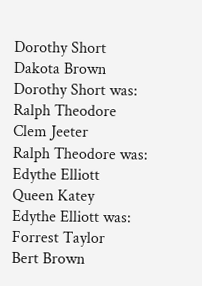Dorothy Short
Dakota Brown
Dorothy Short was:
Ralph Theodore
Clem Jeeter
Ralph Theodore was:
Edythe Elliott
Queen Katey
Edythe Elliott was:
Forrest Taylor
Bert Brown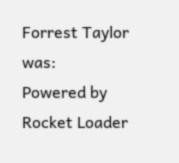Forrest Taylor was:
Powered by Rocket Loader